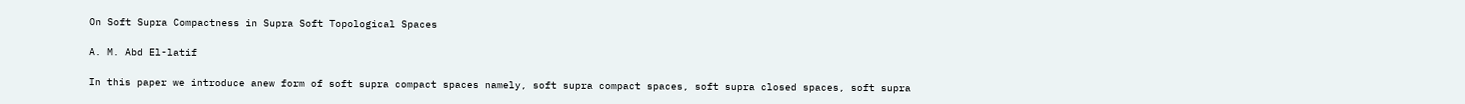On Soft Supra Compactness in Supra Soft Topological Spaces

A. M. Abd El-latif

In this paper we introduce anew form of soft supra compact spaces namely, soft supra compact spaces, soft supra closed spaces, soft supra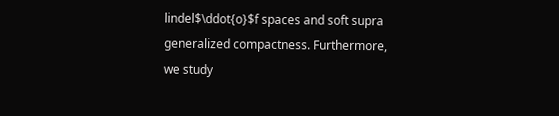lindel$\ddot{o}$f spaces and soft supra generalized compactness. Furthermore, we study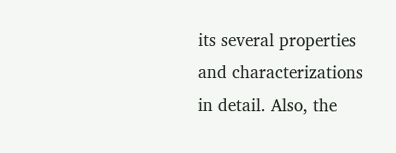its several properties and characterizations in detail. Also, the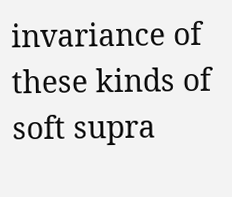invariance of these kinds of soft supra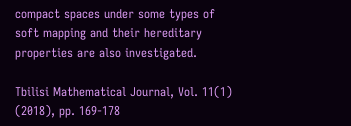compact spaces under some types of soft mapping and their hereditary properties are also investigated.

Tbilisi Mathematical Journal, Vol. 11(1) (2018), pp. 169-178